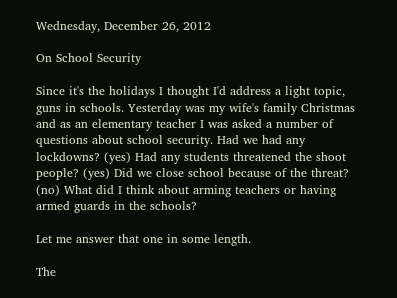Wednesday, December 26, 2012

On School Security

Since it's the holidays I thought I'd address a light topic, guns in schools. Yesterday was my wife's family Christmas and as an elementary teacher I was asked a number of questions about school security. Had we had any lockdowns? (yes) Had any students threatened the shoot people? (yes) Did we close school because of the threat? (no) What did I think about arming teachers or having armed guards in the schools?

Let me answer that one in some length.

The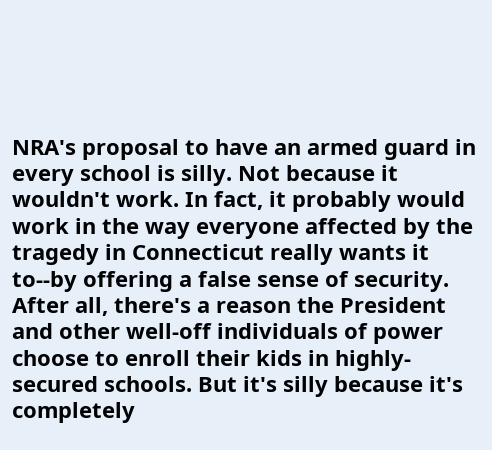NRA's proposal to have an armed guard in every school is silly. Not because it wouldn't work. In fact, it probably would work in the way everyone affected by the tragedy in Connecticut really wants it to--by offering a false sense of security. After all, there's a reason the President and other well-off individuals of power choose to enroll their kids in highly-secured schools. But it's silly because it's completely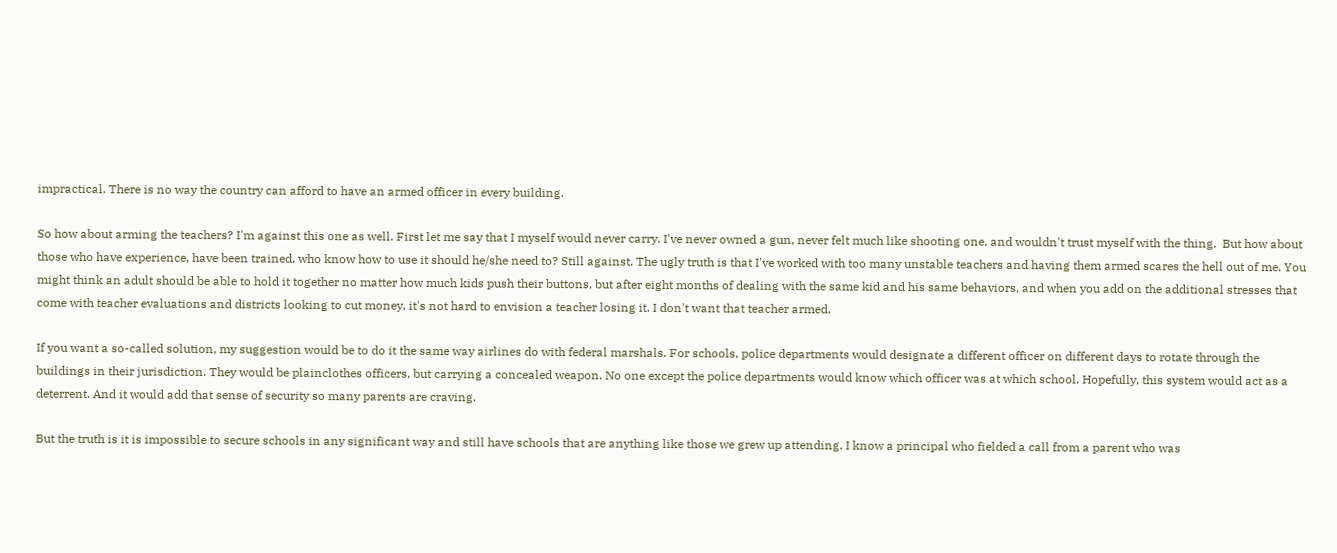impractical. There is no way the country can afford to have an armed officer in every building.

So how about arming the teachers? I'm against this one as well. First let me say that I myself would never carry. I've never owned a gun, never felt much like shooting one, and wouldn't trust myself with the thing.  But how about those who have experience, have been trained, who know how to use it should he/she need to? Still against. The ugly truth is that I've worked with too many unstable teachers and having them armed scares the hell out of me. You might think an adult should be able to hold it together no matter how much kids push their buttons, but after eight months of dealing with the same kid and his same behaviors, and when you add on the additional stresses that come with teacher evaluations and districts looking to cut money, it's not hard to envision a teacher losing it. I don't want that teacher armed.

If you want a so-called solution, my suggestion would be to do it the same way airlines do with federal marshals. For schools, police departments would designate a different officer on different days to rotate through the buildings in their jurisdiction. They would be plainclothes officers, but carrying a concealed weapon. No one except the police departments would know which officer was at which school. Hopefully, this system would act as a deterrent. And it would add that sense of security so many parents are craving.

But the truth is it is impossible to secure schools in any significant way and still have schools that are anything like those we grew up attending. I know a principal who fielded a call from a parent who was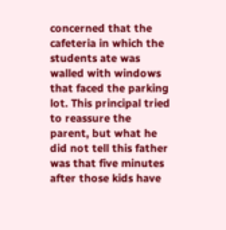concerned that the cafeteria in which the students ate was walled with windows that faced the parking lot. This principal tried to reassure the parent, but what he did not tell this father was that five minutes after those kids have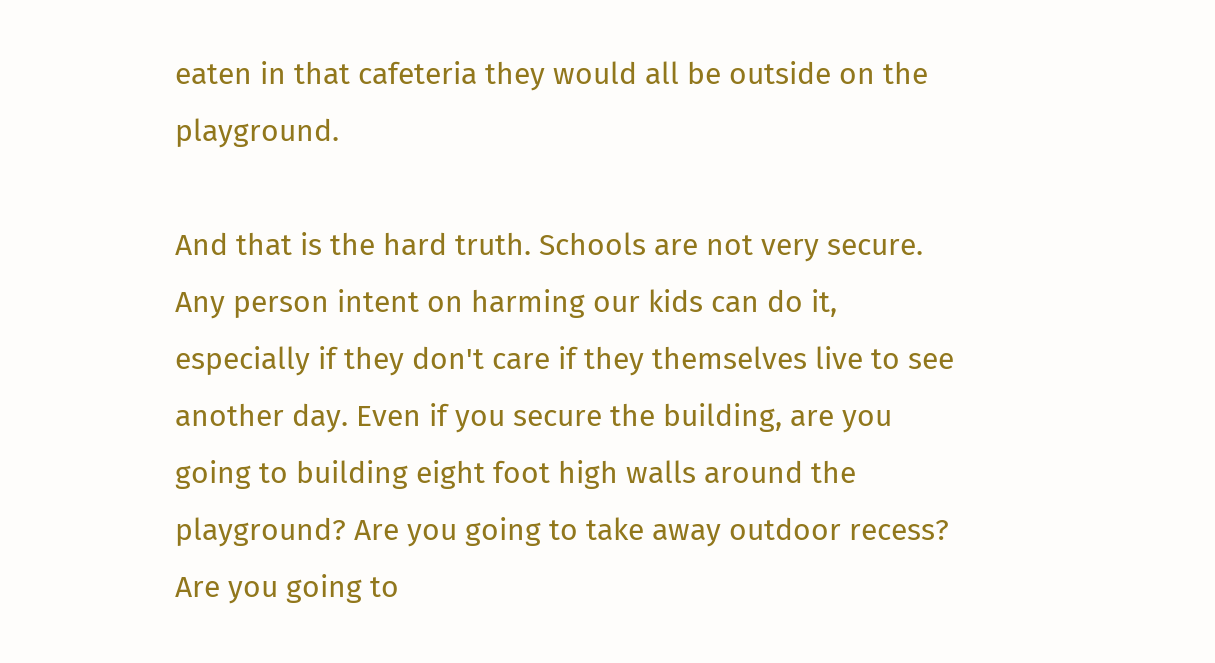eaten in that cafeteria they would all be outside on the playground.

And that is the hard truth. Schools are not very secure. Any person intent on harming our kids can do it, especially if they don't care if they themselves live to see another day. Even if you secure the building, are you going to building eight foot high walls around the playground? Are you going to take away outdoor recess? Are you going to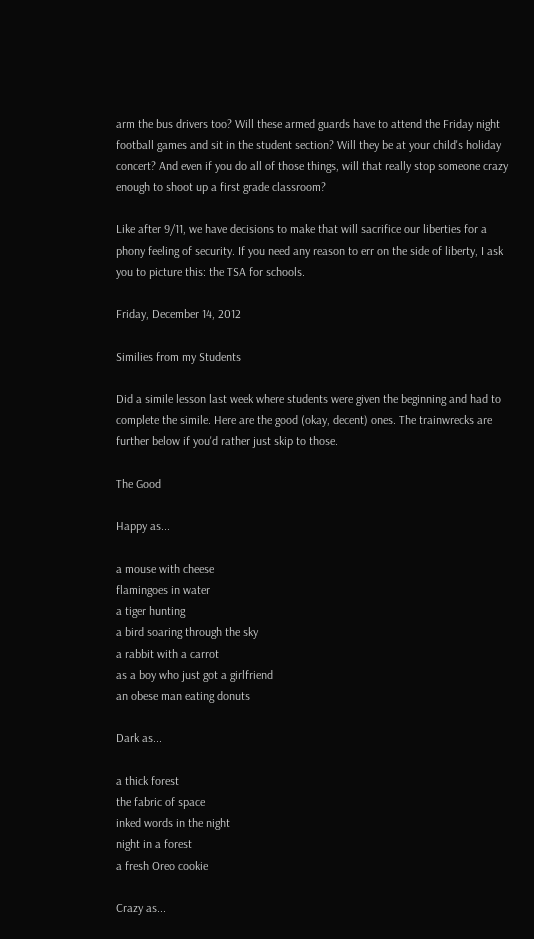arm the bus drivers too? Will these armed guards have to attend the Friday night football games and sit in the student section? Will they be at your child's holiday concert? And even if you do all of those things, will that really stop someone crazy enough to shoot up a first grade classroom?

Like after 9/11, we have decisions to make that will sacrifice our liberties for a phony feeling of security. If you need any reason to err on the side of liberty, I ask you to picture this: the TSA for schools.

Friday, December 14, 2012

Similies from my Students

Did a simile lesson last week where students were given the beginning and had to complete the simile. Here are the good (okay, decent) ones. The trainwrecks are further below if you'd rather just skip to those.

The Good

Happy as...

a mouse with cheese
flamingoes in water
a tiger hunting
a bird soaring through the sky
a rabbit with a carrot
as a boy who just got a girlfriend
an obese man eating donuts

Dark as...

a thick forest
the fabric of space
inked words in the night
night in a forest
a fresh Oreo cookie

Crazy as...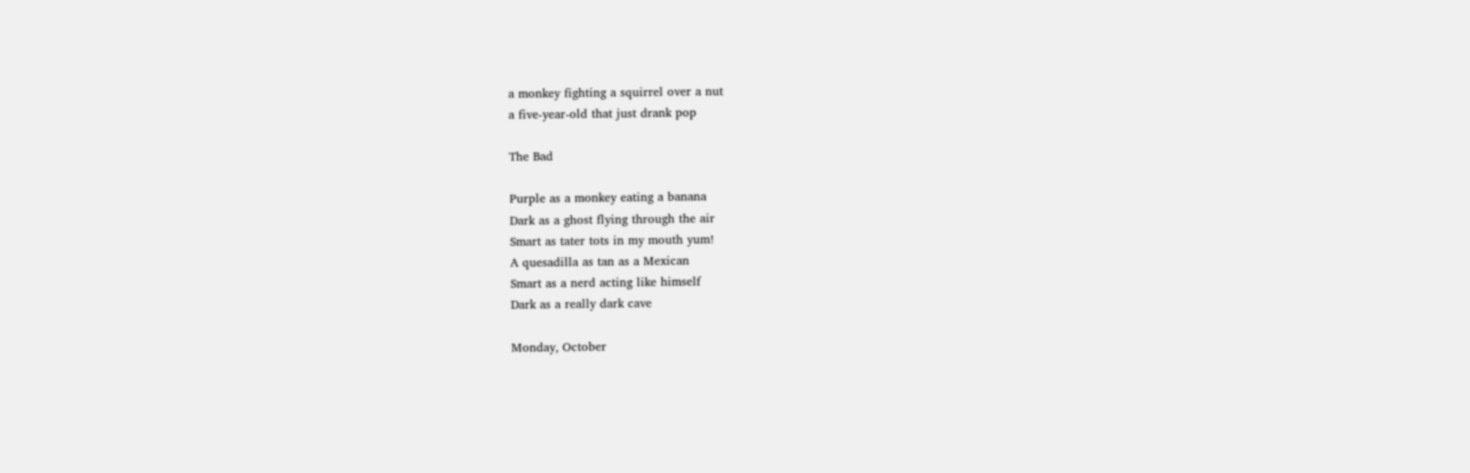a monkey fighting a squirrel over a nut
a five-year-old that just drank pop

The Bad

Purple as a monkey eating a banana
Dark as a ghost flying through the air
Smart as tater tots in my mouth yum!
A quesadilla as tan as a Mexican
Smart as a nerd acting like himself
Dark as a really dark cave

Monday, October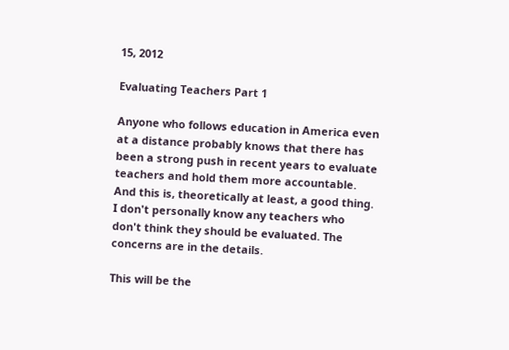15, 2012

Evaluating Teachers Part 1

Anyone who follows education in America even at a distance probably knows that there has been a strong push in recent years to evaluate teachers and hold them more accountable. And this is, theoretically at least, a good thing. I don't personally know any teachers who don't think they should be evaluated. The concerns are in the details.

This will be the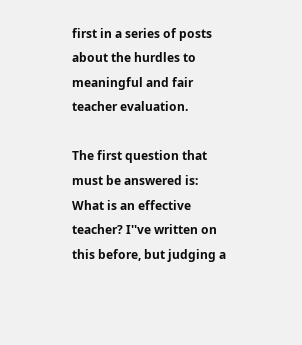first in a series of posts about the hurdles to meaningful and fair teacher evaluation.

The first question that must be answered is: What is an effective teacher? I''ve written on this before, but judging a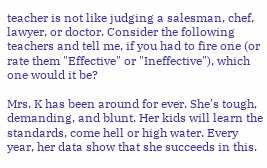teacher is not like judging a salesman, chef, lawyer, or doctor. Consider the following teachers and tell me, if you had to fire one (or rate them "Effective" or "Ineffective"), which one would it be?

Mrs. K has been around for ever. She's tough, demanding, and blunt. Her kids will learn the standards, come hell or high water. Every year, her data show that she succeeds in this.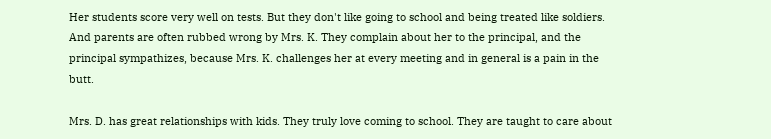Her students score very well on tests. But they don't like going to school and being treated like soldiers. And parents are often rubbed wrong by Mrs. K. They complain about her to the principal, and the principal sympathizes, because Mrs. K. challenges her at every meeting and in general is a pain in the butt.

Mrs. D. has great relationships with kids. They truly love coming to school. They are taught to care about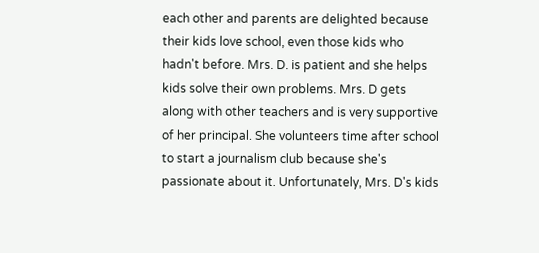each other and parents are delighted because their kids love school, even those kids who hadn't before. Mrs. D. is patient and she helps kids solve their own problems. Mrs. D gets along with other teachers and is very supportive of her principal. She volunteers time after school to start a journalism club because she's passionate about it. Unfortunately, Mrs. D's kids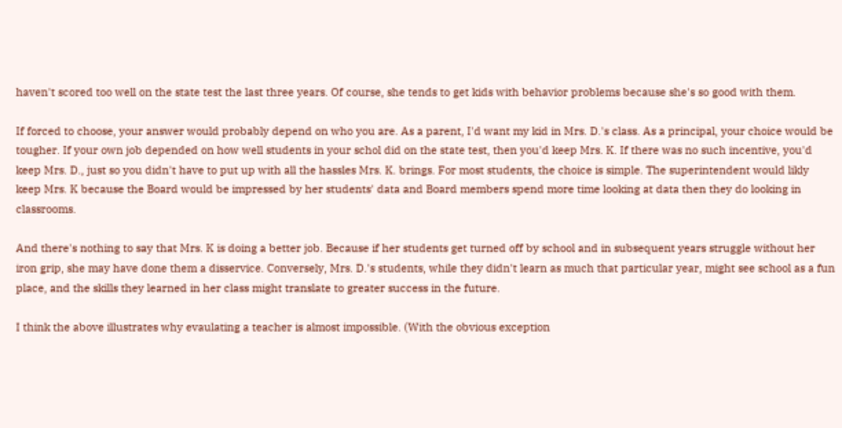haven't scored too well on the state test the last three years. Of course, she tends to get kids with behavior problems because she's so good with them.

If forced to choose, your answer would probably depend on who you are. As a parent, I'd want my kid in Mrs. D.'s class. As a principal, your choice would be tougher. If your own job depended on how well students in your schol did on the state test, then you'd keep Mrs. K. If there was no such incentive, you'd keep Mrs. D., just so you didn't have to put up with all the hassles Mrs. K. brings. For most students, the choice is simple. The superintendent would likly keep Mrs. K because the Board would be impressed by her students' data and Board members spend more time looking at data then they do looking in classrooms.

And there's nothing to say that Mrs. K is doing a better job. Because if her students get turned off by school and in subsequent years struggle without her iron grip, she may have done them a disservice. Conversely, Mrs. D.'s students, while they didn't learn as much that particular year, might see school as a fun place, and the skills they learned in her class might translate to greater success in the future.

I think the above illustrates why evaulating a teacher is almost impossible. (With the obvious exception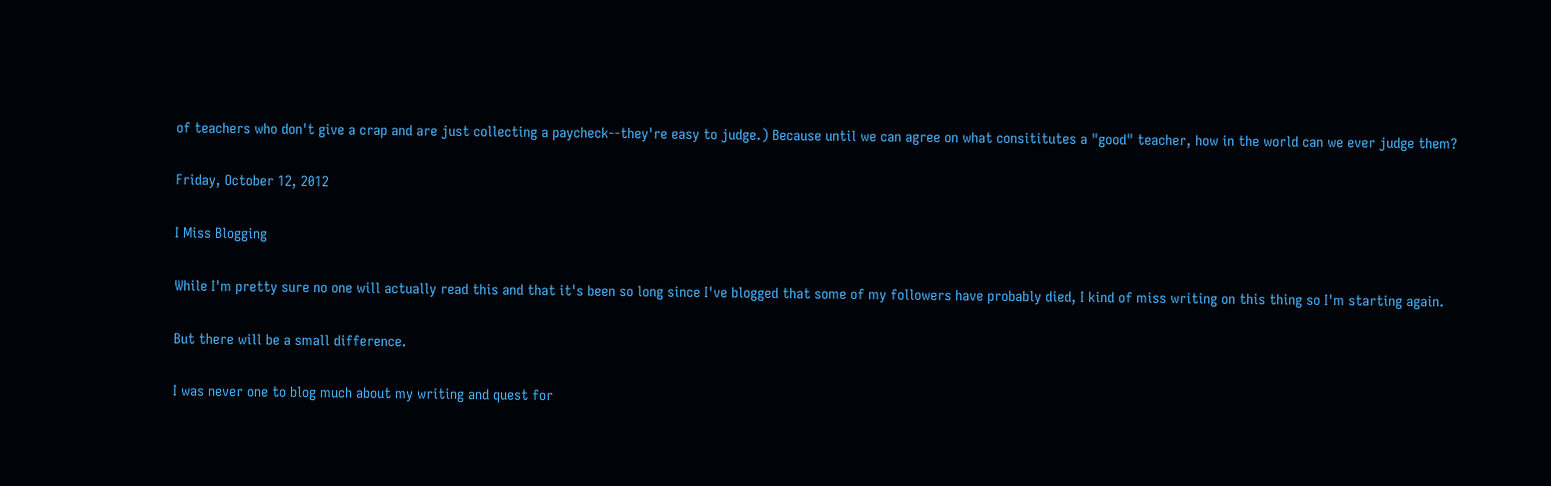of teachers who don't give a crap and are just collecting a paycheck--they're easy to judge.) Because until we can agree on what consititutes a "good" teacher, how in the world can we ever judge them?

Friday, October 12, 2012

I Miss Blogging

While I'm pretty sure no one will actually read this and that it's been so long since I've blogged that some of my followers have probably died, I kind of miss writing on this thing so I'm starting again.

But there will be a small difference.

I was never one to blog much about my writing and quest for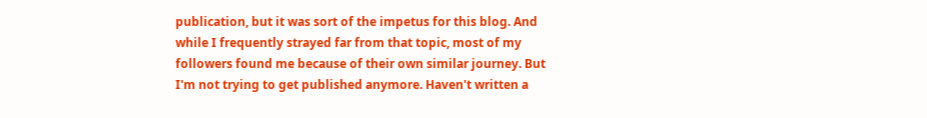publication, but it was sort of the impetus for this blog. And while I frequently strayed far from that topic, most of my followers found me because of their own similar journey. But I'm not trying to get published anymore. Haven't written a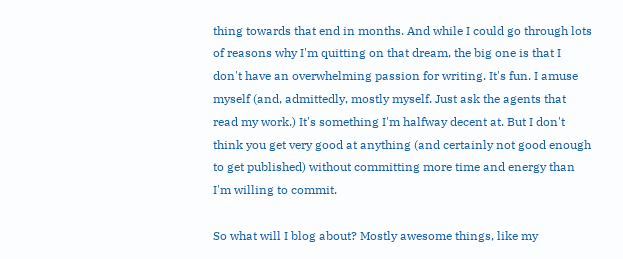thing towards that end in months. And while I could go through lots of reasons why I'm quitting on that dream, the big one is that I don't have an overwhelming passion for writing. It's fun. I amuse myself (and, admittedly, mostly myself. Just ask the agents that read my work.) It's something I'm halfway decent at. But I don't think you get very good at anything (and certainly not good enough to get published) without committing more time and energy than I'm willing to commit.

So what will I blog about? Mostly awesome things, like my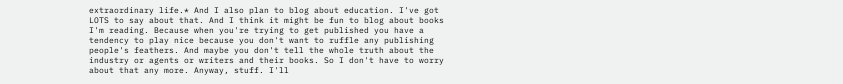extraordinary life.* And I also plan to blog about education. I've got LOTS to say about that. And I think it might be fun to blog about books I'm reading. Because when you're trying to get published you have a tendency to play nice because you don't want to ruffle any publishing people's feathers. And maybe you don't tell the whole truth about the industry or agents or writers and their books. So I don't have to worry about that any more. Anyway, stuff. I'll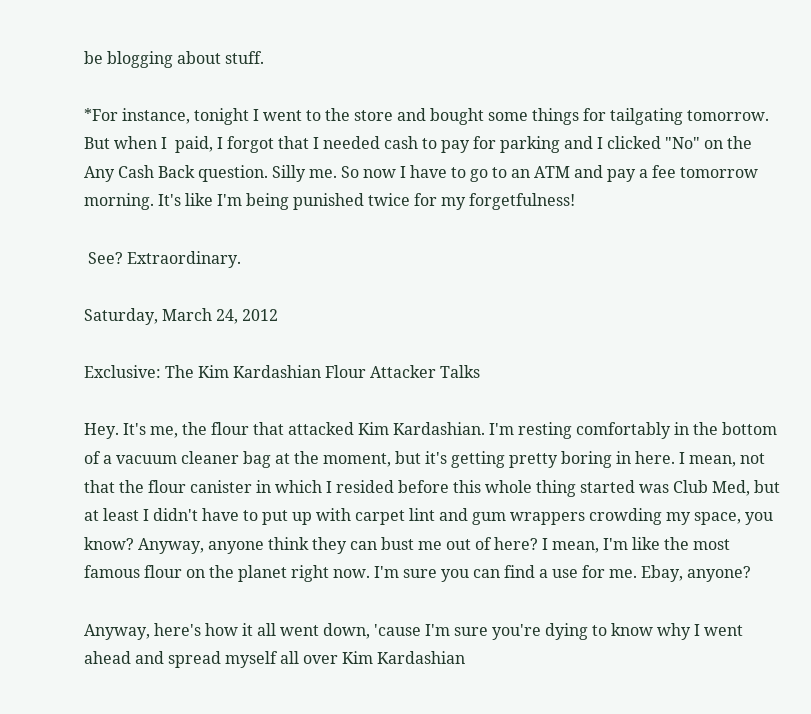be blogging about stuff.

*For instance, tonight I went to the store and bought some things for tailgating tomorrow. But when I  paid, I forgot that I needed cash to pay for parking and I clicked "No" on the Any Cash Back question. Silly me. So now I have to go to an ATM and pay a fee tomorrow morning. It's like I'm being punished twice for my forgetfulness!

 See? Extraordinary.

Saturday, March 24, 2012

Exclusive: The Kim Kardashian Flour Attacker Talks

Hey. It's me, the flour that attacked Kim Kardashian. I'm resting comfortably in the bottom of a vacuum cleaner bag at the moment, but it's getting pretty boring in here. I mean, not that the flour canister in which I resided before this whole thing started was Club Med, but at least I didn't have to put up with carpet lint and gum wrappers crowding my space, you know? Anyway, anyone think they can bust me out of here? I mean, I'm like the most famous flour on the planet right now. I'm sure you can find a use for me. Ebay, anyone?

Anyway, here's how it all went down, 'cause I'm sure you're dying to know why I went ahead and spread myself all over Kim Kardashian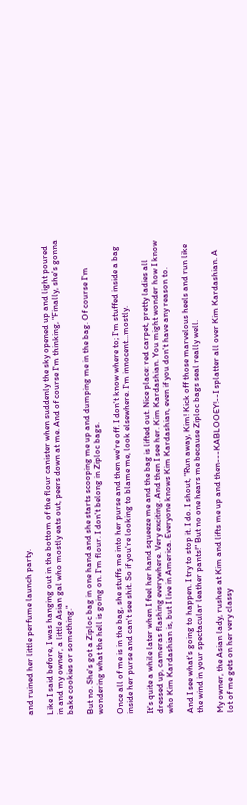and ruined her little perfume launch party.

Like I said before, I was hanging out in the bottom of the flour canister when suddenly the sky opened up and light poured in and my owner, a little Asian gal who mostly eats out, peers down at me. And of course I'm thinking, "Finally, she's gonna bake cookies or something."

But no. She's got a Ziploc bag in one hand and she starts scooping me up and dumping me in the bag. Of course I'm wondering what the hell is going on. I'm flour. I don't belong in Ziploc bags.

Once all of me is in the bag, she stuffs me into her purse and then we're off. I don't know where to; I'm stuffed inside a bag inside her purse and can't see shit. So if you're looking to blame me, look elsewhere. I'm innocent...mostly.

It's quite a while later when I feel her hand squeeze me and the bag is lifted out. Nice place: red carpet, pretty ladies all dressed up, cameras flashing everywhere. Very exciting. And then I see her. Kim Kardashian. You might wonder how I know who Kim Kardashian is, but I live in America. Everyone knows Kim Kardashian, even if you don't have any reason to.

And I see what's going to happen. I try to stop it. I do. I shout, "Run away, Kim! Kick off those marvelous heels and run like the wind in your spectacular leather pants!" But no one hears me because Ziploc bags seal really well.

My owner, the Asian lady, rushes at Kim and lifts me up and then---KABLOOEY!--I splatter all over Kim Kardashian. A lot of me gets on her very classy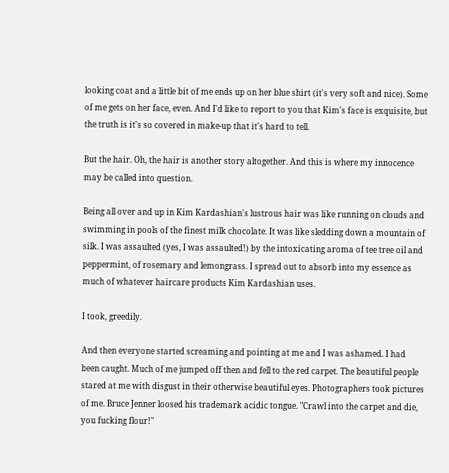looking coat and a little bit of me ends up on her blue shirt (it's very soft and nice). Some of me gets on her face, even. And I'd like to report to you that Kim's face is exquisite, but the truth is it's so covered in make-up that it's hard to tell.

But the hair. Oh, the hair is another story altogether. And this is where my innocence may be called into question.

Being all over and up in Kim Kardashian's lustrous hair was like running on clouds and swimming in pools of the finest milk chocolate. It was like sledding down a mountain of silk. I was assaulted (yes, I was assaulted!) by the intoxicating aroma of tee tree oil and peppermint, of rosemary and lemongrass. I spread out to absorb into my essence as much of whatever haircare products Kim Kardashian uses.

I took, greedily.

And then everyone started screaming and pointing at me and I was ashamed. I had been caught. Much of me jumped off then and fell to the red carpet. The beautiful people stared at me with disgust in their otherwise beautiful eyes. Photographers took pictures of me. Bruce Jenner loosed his trademark acidic tongue. "Crawl into the carpet and die, you fucking flour!"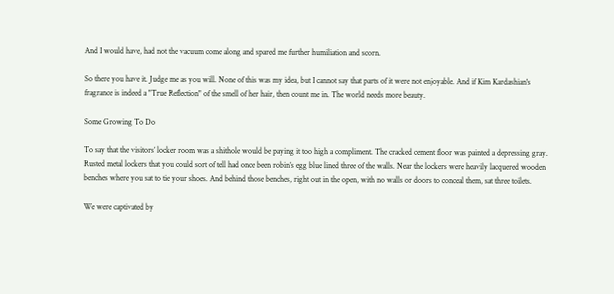And I would have, had not the vacuum come along and spared me further humiliation and scorn.

So there you have it. Judge me as you will. None of this was my idea, but I cannot say that parts of it were not enjoyable. And if Kim Kardashian's fragrance is indeed a "True Reflection" of the smell of her hair, then count me in. The world needs more beauty.

Some Growing To Do

To say that the visitors’ locker room was a shithole would be paying it too high a compliment. The cracked cement floor was painted a depressing gray. Rusted metal lockers that you could sort of tell had once been robin’s egg blue lined three of the walls. Near the lockers were heavily lacquered wooden benches where you sat to tie your shoes. And behind those benches, right out in the open, with no walls or doors to conceal them, sat three toilets.

We were captivated by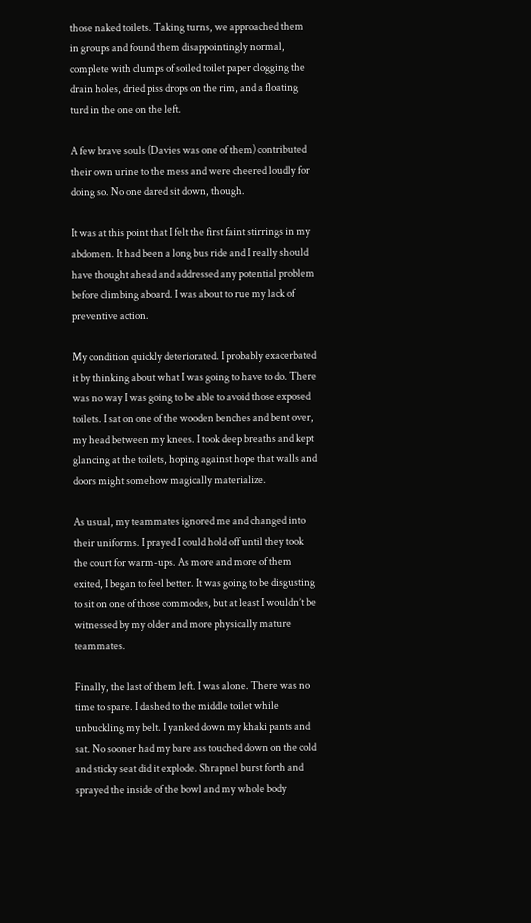those naked toilets. Taking turns, we approached them in groups and found them disappointingly normal, complete with clumps of soiled toilet paper clogging the drain holes, dried piss drops on the rim, and a floating turd in the one on the left.

A few brave souls (Davies was one of them) contributed their own urine to the mess and were cheered loudly for doing so. No one dared sit down, though.

It was at this point that I felt the first faint stirrings in my abdomen. It had been a long bus ride and I really should have thought ahead and addressed any potential problem before climbing aboard. I was about to rue my lack of preventive action.

My condition quickly deteriorated. I probably exacerbated it by thinking about what I was going to have to do. There was no way I was going to be able to avoid those exposed toilets. I sat on one of the wooden benches and bent over, my head between my knees. I took deep breaths and kept glancing at the toilets, hoping against hope that walls and doors might somehow magically materialize.

As usual, my teammates ignored me and changed into their uniforms. I prayed I could hold off until they took the court for warm-ups. As more and more of them exited, I began to feel better. It was going to be disgusting to sit on one of those commodes, but at least I wouldn’t be witnessed by my older and more physically mature teammates.

Finally, the last of them left. I was alone. There was no time to spare. I dashed to the middle toilet while unbuckling my belt. I yanked down my khaki pants and sat. No sooner had my bare ass touched down on the cold and sticky seat did it explode. Shrapnel burst forth and sprayed the inside of the bowl and my whole body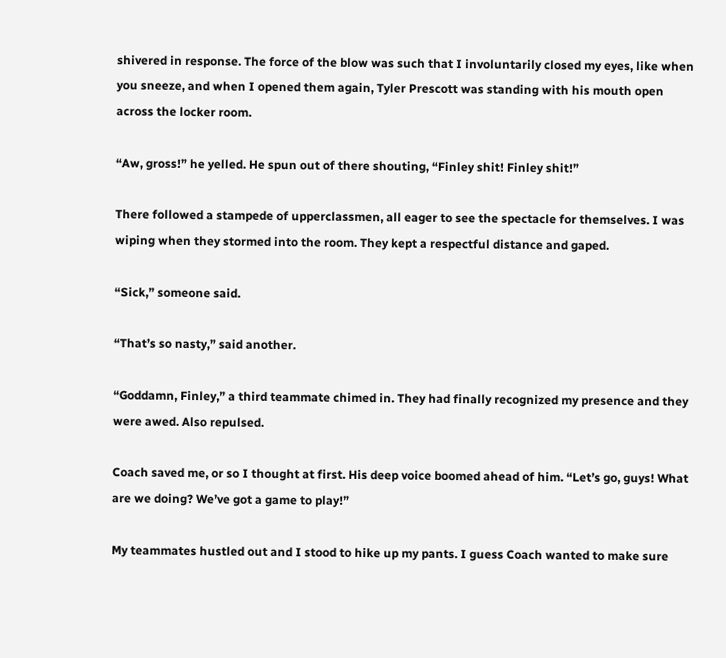shivered in response. The force of the blow was such that I involuntarily closed my eyes, like when you sneeze, and when I opened them again, Tyler Prescott was standing with his mouth open across the locker room.

“Aw, gross!” he yelled. He spun out of there shouting, “Finley shit! Finley shit!”

There followed a stampede of upperclassmen, all eager to see the spectacle for themselves. I was wiping when they stormed into the room. They kept a respectful distance and gaped.

“Sick,” someone said.

“That’s so nasty,” said another.

“Goddamn, Finley,” a third teammate chimed in. They had finally recognized my presence and they were awed. Also repulsed.

Coach saved me, or so I thought at first. His deep voice boomed ahead of him. “Let’s go, guys! What are we doing? We’ve got a game to play!”

My teammates hustled out and I stood to hike up my pants. I guess Coach wanted to make sure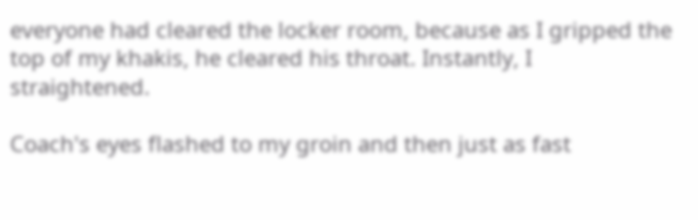everyone had cleared the locker room, because as I gripped the top of my khakis, he cleared his throat. Instantly, I straightened.

Coach's eyes flashed to my groin and then just as fast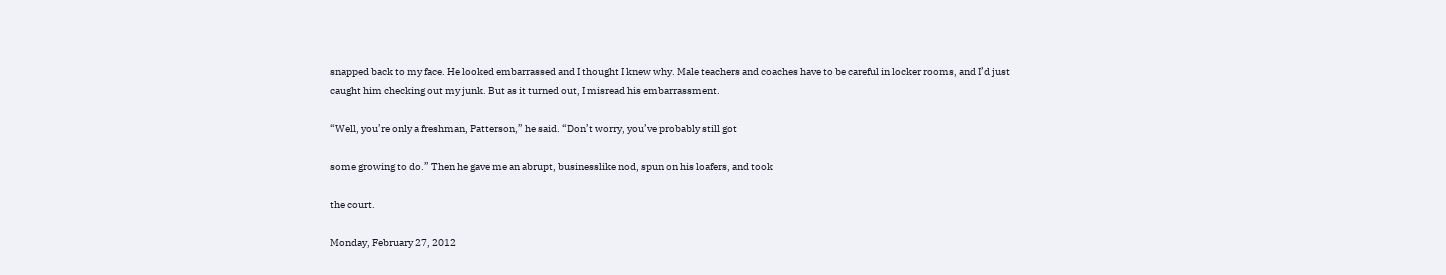snapped back to my face. He looked embarrassed and I thought I knew why. Male teachers and coaches have to be careful in locker rooms, and I’d just caught him checking out my junk. But as it turned out, I misread his embarrassment.

“Well, you’re only a freshman, Patterson,” he said. “Don’t worry, you’ve probably still got

some growing to do.” Then he gave me an abrupt, businesslike nod, spun on his loafers, and took

the court.

Monday, February 27, 2012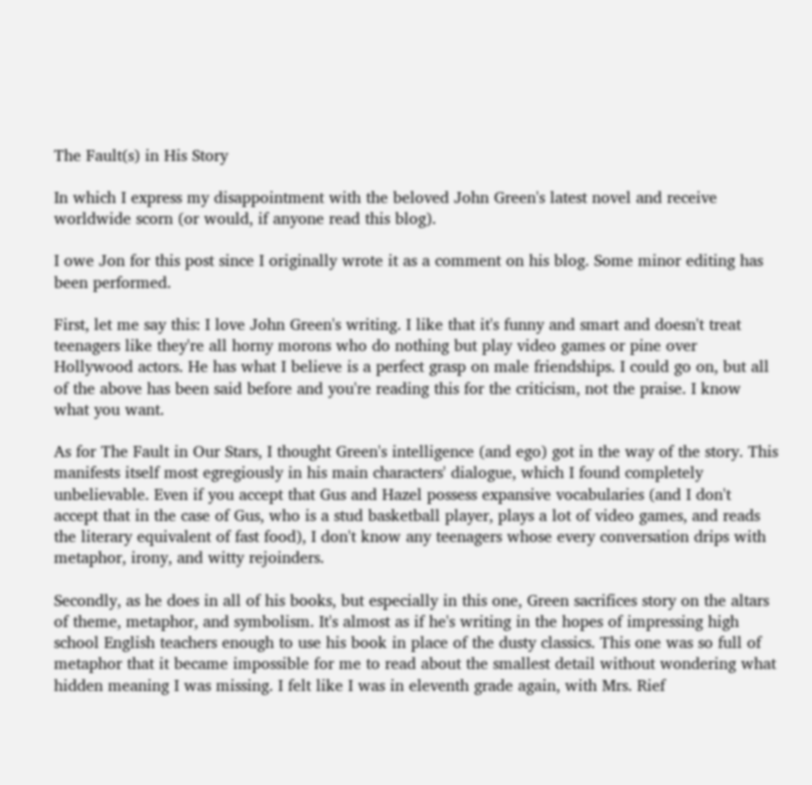The Fault(s) in His Story

In which I express my disappointment with the beloved John Green's latest novel and receive worldwide scorn (or would, if anyone read this blog).

I owe Jon for this post since I originally wrote it as a comment on his blog. Some minor editing has been performed.

First, let me say this: I love John Green's writing. I like that it's funny and smart and doesn't treat teenagers like they're all horny morons who do nothing but play video games or pine over Hollywood actors. He has what I believe is a perfect grasp on male friendships. I could go on, but all of the above has been said before and you're reading this for the criticism, not the praise. I know what you want.

As for The Fault in Our Stars, I thought Green's intelligence (and ego) got in the way of the story. This manifests itself most egregiously in his main characters' dialogue, which I found completely unbelievable. Even if you accept that Gus and Hazel possess expansive vocabularies (and I don't accept that in the case of Gus, who is a stud basketball player, plays a lot of video games, and reads the literary equivalent of fast food), I don't know any teenagers whose every conversation drips with metaphor, irony, and witty rejoinders.

Secondly, as he does in all of his books, but especially in this one, Green sacrifices story on the altars of theme, metaphor, and symbolism. It's almost as if he's writing in the hopes of impressing high school English teachers enough to use his book in place of the dusty classics. This one was so full of metaphor that it became impossible for me to read about the smallest detail without wondering what hidden meaning I was missing. I felt like I was in eleventh grade again, with Mrs. Rief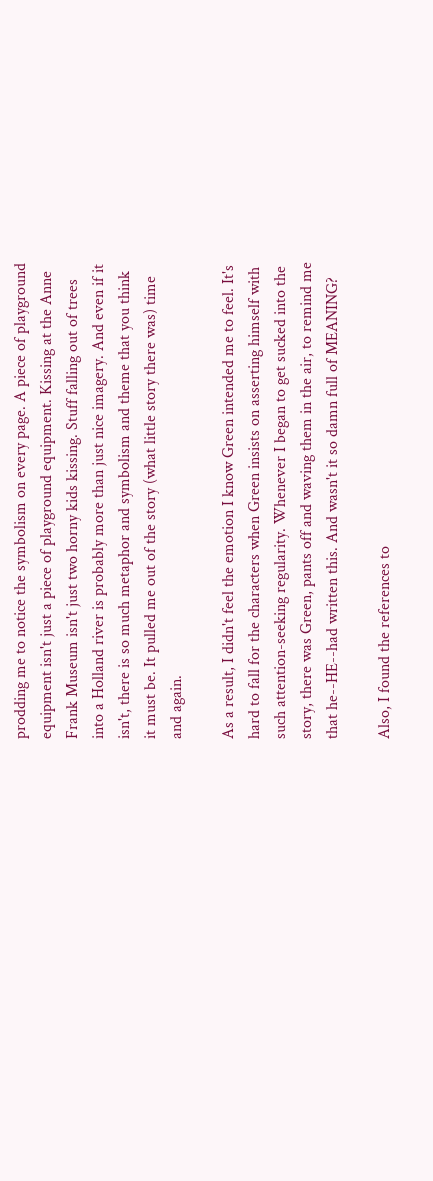prodding me to notice the symbolism on every page. A piece of playground equipment isn't just a piece of playground equipment. Kissing at the Anne Frank Museum isn't just two horny kids kissing. Stuff falling out of trees into a Holland river is probably more than just nice imagery. And even if it isn't, there is so much metaphor and symbolism and theme that you think it must be. It pulled me out of the story (what little story there was) time and again.

As a result, I didn't feel the emotion I know Green intended me to feel. It's hard to fall for the characters when Green insists on asserting himself with such attention-seeking regularity. Whenever I began to get sucked into the story, there was Green, pants off and waving them in the air, to remind me that he--HE--had written this. And wasn't it so damn full of MEANING?

Also, I found the references to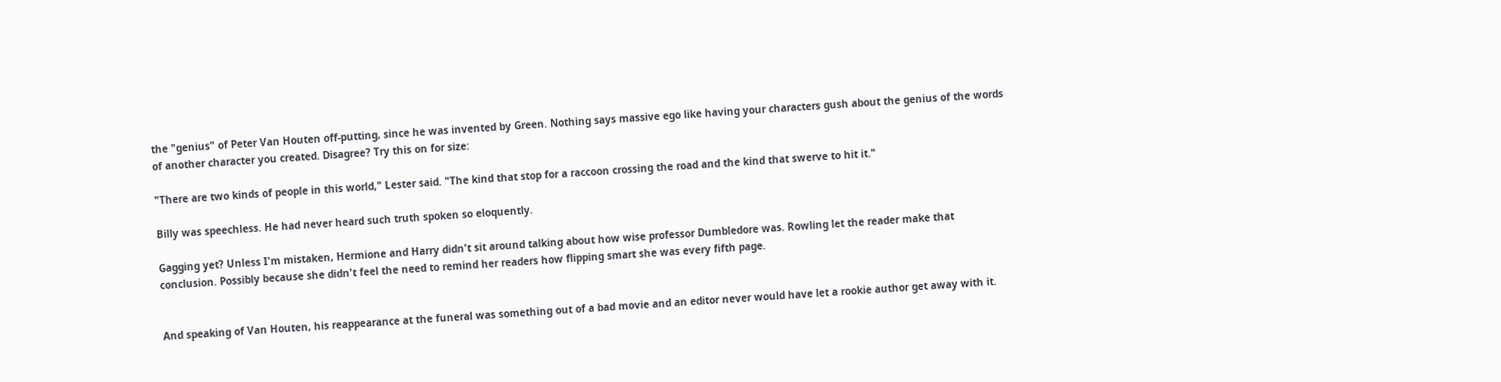the "genius" of Peter Van Houten off-putting, since he was invented by Green. Nothing says massive ego like having your characters gush about the genius of the words of another character you created. Disagree? Try this on for size:

"There are two kinds of people in this world," Lester said. "The kind that stop for a raccoon crossing the road and the kind that swerve to hit it."

Billy was speechless. He had never heard such truth spoken so eloquently.

Gagging yet? Unless I'm mistaken, Hermione and Harry didn't sit around talking about how wise professor Dumbledore was. Rowling let the reader make that conclusion. Possibly because she didn't feel the need to remind her readers how flipping smart she was every fifth page.


And speaking of Van Houten, his reappearance at the funeral was something out of a bad movie and an editor never would have let a rookie author get away with it.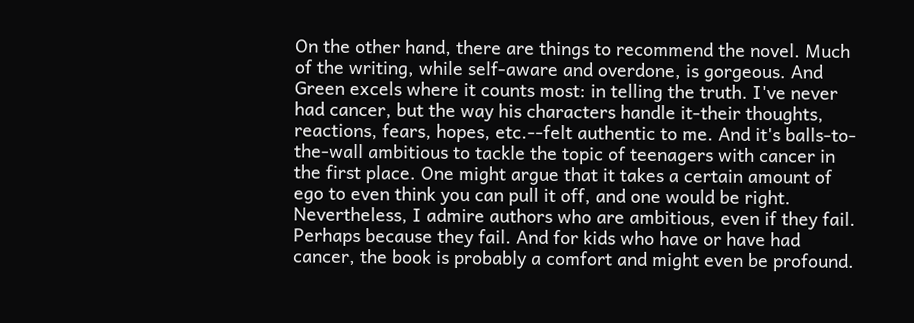On the other hand, there are things to recommend the novel. Much of the writing, while self-aware and overdone, is gorgeous. And Green excels where it counts most: in telling the truth. I've never had cancer, but the way his characters handle it-their thoughts, reactions, fears, hopes, etc.--felt authentic to me. And it's balls-to-the-wall ambitious to tackle the topic of teenagers with cancer in the first place. One might argue that it takes a certain amount of ego to even think you can pull it off, and one would be right. Nevertheless, I admire authors who are ambitious, even if they fail. Perhaps because they fail. And for kids who have or have had cancer, the book is probably a comfort and might even be profound.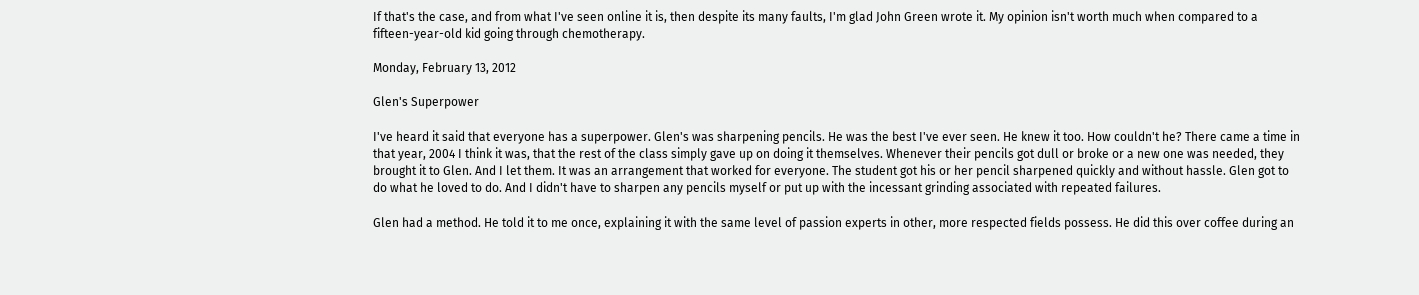If that's the case, and from what I've seen online it is, then despite its many faults, I'm glad John Green wrote it. My opinion isn't worth much when compared to a fifteen-year-old kid going through chemotherapy.

Monday, February 13, 2012

Glen's Superpower

I've heard it said that everyone has a superpower. Glen's was sharpening pencils. He was the best I've ever seen. He knew it too. How couldn't he? There came a time in that year, 2004 I think it was, that the rest of the class simply gave up on doing it themselves. Whenever their pencils got dull or broke or a new one was needed, they brought it to Glen. And I let them. It was an arrangement that worked for everyone. The student got his or her pencil sharpened quickly and without hassle. Glen got to do what he loved to do. And I didn't have to sharpen any pencils myself or put up with the incessant grinding associated with repeated failures.

Glen had a method. He told it to me once, explaining it with the same level of passion experts in other, more respected fields possess. He did this over coffee during an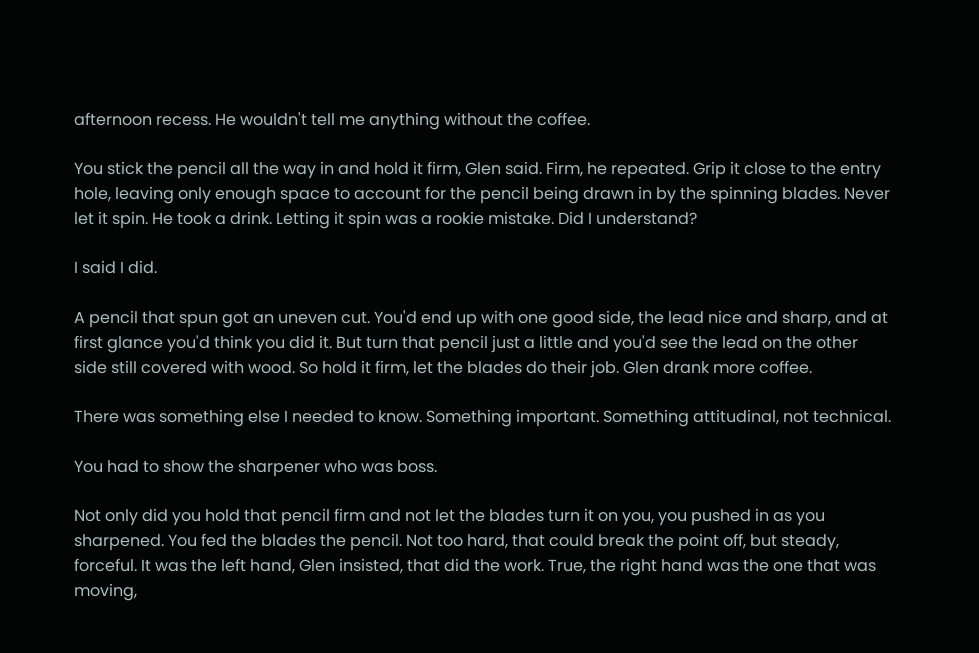afternoon recess. He wouldn't tell me anything without the coffee.

You stick the pencil all the way in and hold it firm, Glen said. Firm, he repeated. Grip it close to the entry hole, leaving only enough space to account for the pencil being drawn in by the spinning blades. Never let it spin. He took a drink. Letting it spin was a rookie mistake. Did I understand?

I said I did.

A pencil that spun got an uneven cut. You'd end up with one good side, the lead nice and sharp, and at first glance you'd think you did it. But turn that pencil just a little and you'd see the lead on the other side still covered with wood. So hold it firm, let the blades do their job. Glen drank more coffee.

There was something else I needed to know. Something important. Something attitudinal, not technical.

You had to show the sharpener who was boss.

Not only did you hold that pencil firm and not let the blades turn it on you, you pushed in as you sharpened. You fed the blades the pencil. Not too hard, that could break the point off, but steady, forceful. It was the left hand, Glen insisted, that did the work. True, the right hand was the one that was moving,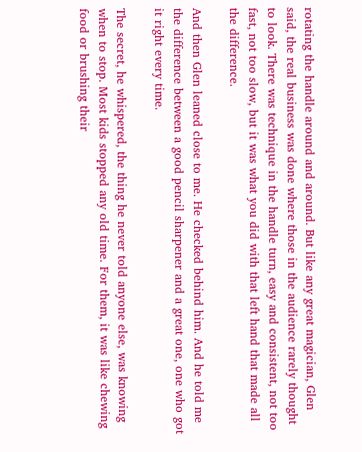rotating the handle around and around. But like any great magician, Glen said, the real business was done where those in the audience rarely thought to look. There was technique in the handle turn, easy and consistent, not too fast, not too slow, but it was what you did with that left hand that made all the difference.

And then Glen leaned close to me. He checked behind him. And he told me the difference between a good pencil sharpener and a great one, one who got it right every time.

The secret, he whispered, the thing he never told anyone else, was knowing when to stop. Most kids stopped any old time. For them, it was like chewing food or brushing their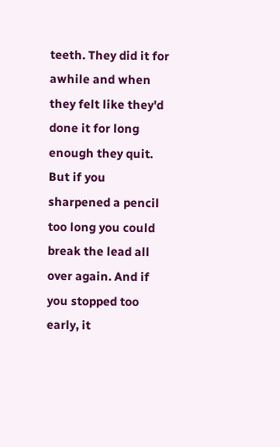teeth. They did it for awhile and when they felt like they'd done it for long enough they quit. But if you sharpened a pencil too long you could break the lead all over again. And if you stopped too early, it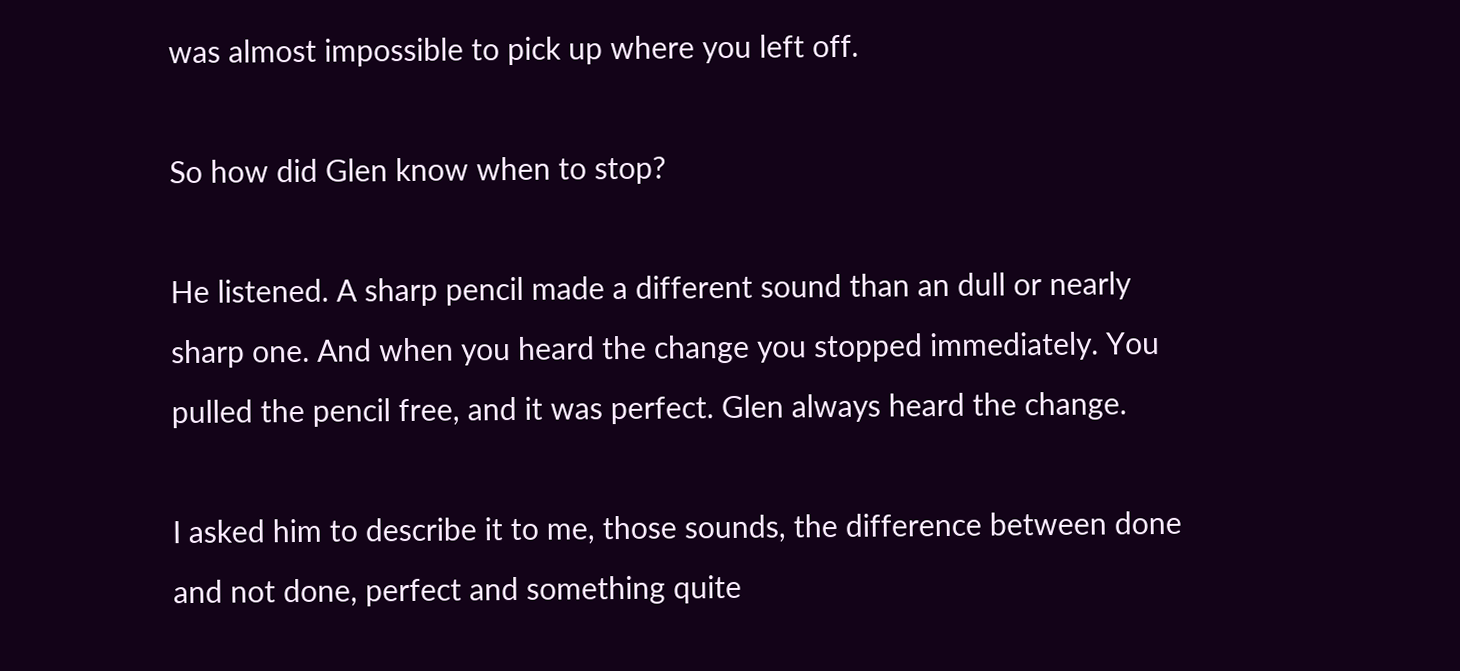was almost impossible to pick up where you left off.

So how did Glen know when to stop?

He listened. A sharp pencil made a different sound than an dull or nearly sharp one. And when you heard the change you stopped immediately. You pulled the pencil free, and it was perfect. Glen always heard the change.

I asked him to describe it to me, those sounds, the difference between done and not done, perfect and something quite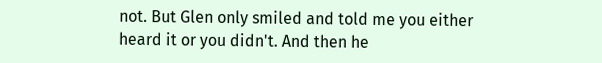not. But Glen only smiled and told me you either heard it or you didn't. And then he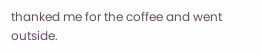thanked me for the coffee and went outside.